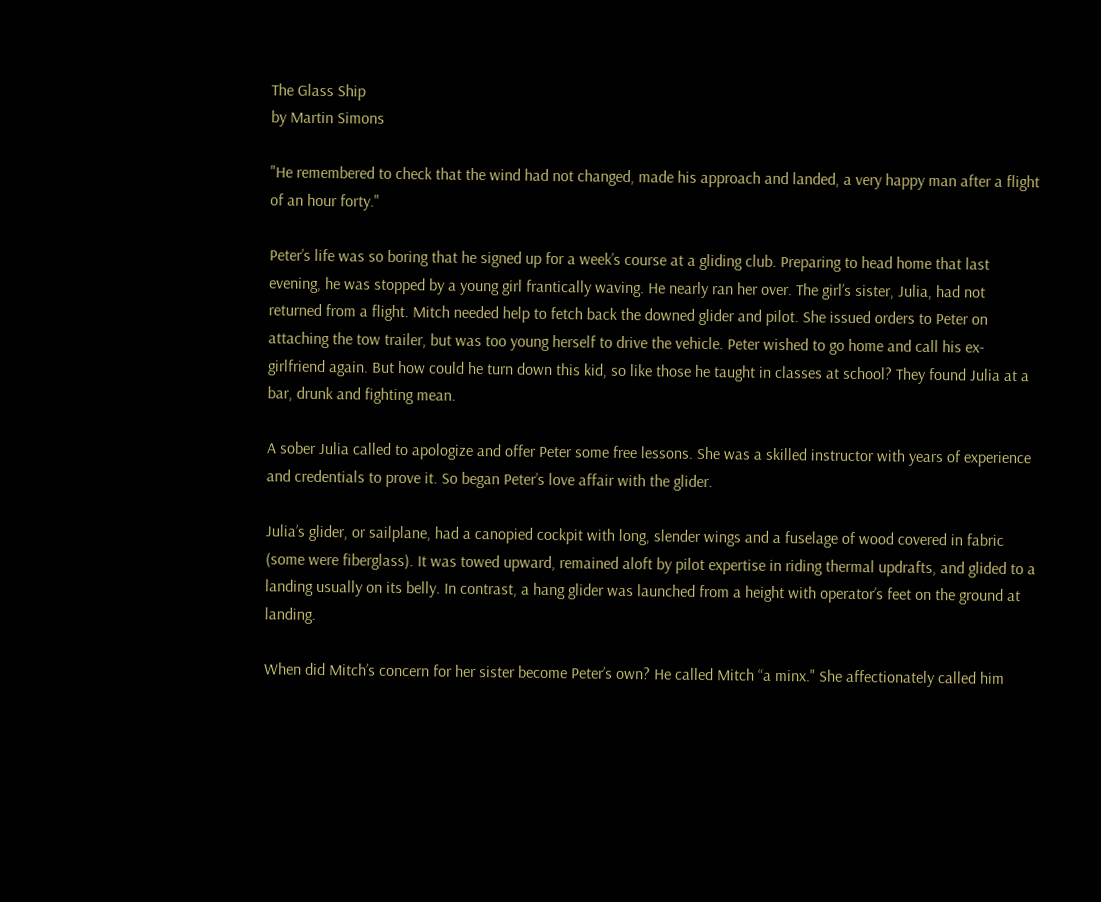The Glass Ship
by Martin Simons

"He remembered to check that the wind had not changed, made his approach and landed, a very happy man after a flight of an hour forty."

Peter’s life was so boring that he signed up for a week’s course at a gliding club. Preparing to head home that last evening, he was stopped by a young girl frantically waving. He nearly ran her over. The girl’s sister, Julia, had not returned from a flight. Mitch needed help to fetch back the downed glider and pilot. She issued orders to Peter on attaching the tow trailer, but was too young herself to drive the vehicle. Peter wished to go home and call his ex-girlfriend again. But how could he turn down this kid, so like those he taught in classes at school? They found Julia at a bar, drunk and fighting mean.

A sober Julia called to apologize and offer Peter some free lessons. She was a skilled instructor with years of experience and credentials to prove it. So began Peter’s love affair with the glider.

Julia’s glider, or sailplane, had a canopied cockpit with long, slender wings and a fuselage of wood covered in fabric (some were fiberglass). It was towed upward, remained aloft by pilot expertise in riding thermal updrafts, and glided to a landing usually on its belly. In contrast, a hang glider was launched from a height with operator’s feet on the ground at landing.

When did Mitch’s concern for her sister become Peter’s own? He called Mitch “a minx." She affectionately called him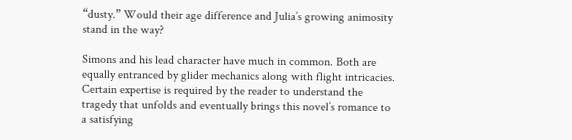“dusty.” Would their age difference and Julia’s growing animosity stand in the way?

Simons and his lead character have much in common. Both are equally entranced by glider mechanics along with flight intricacies. Certain expertise is required by the reader to understand the tragedy that unfolds and eventually brings this novel’s romance to a satisfying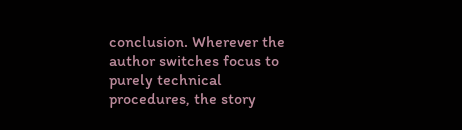conclusion. Wherever the author switches focus to purely technical procedures, the story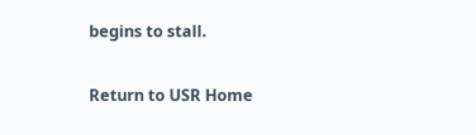begins to stall.

Return to USR Home